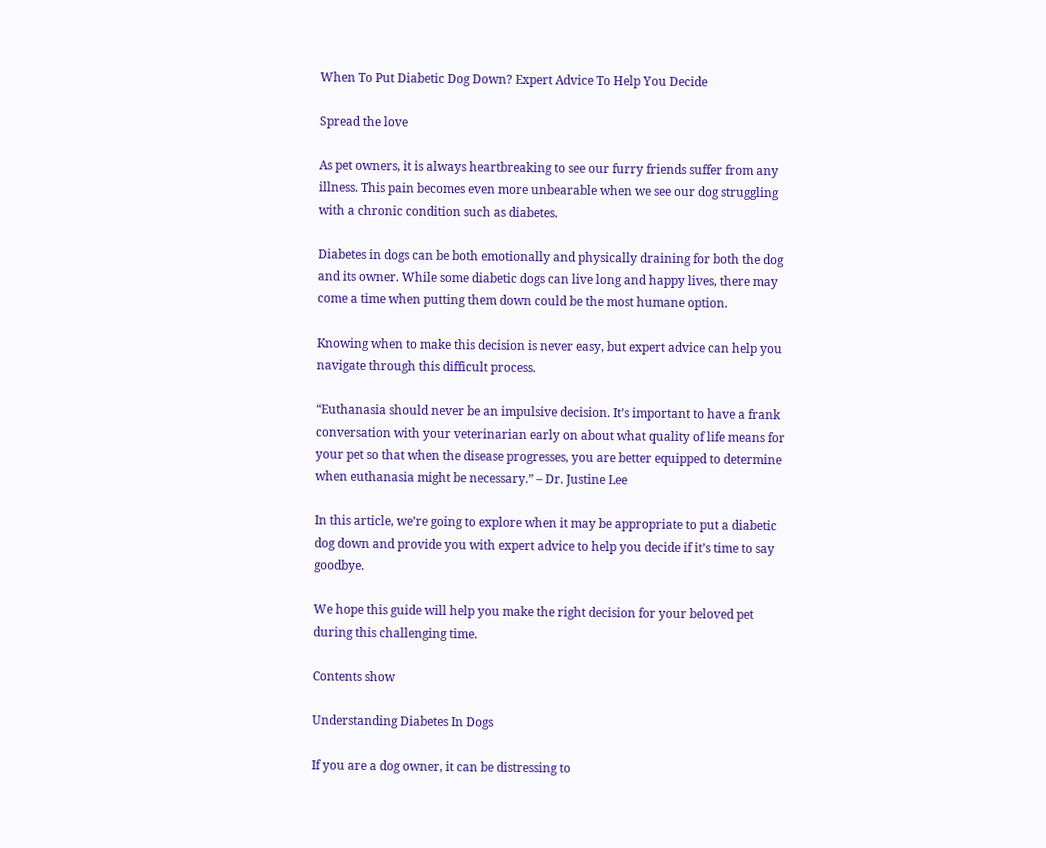When To Put Diabetic Dog Down? Expert Advice To Help You Decide

Spread the love

As pet owners, it is always heartbreaking to see our furry friends suffer from any illness. This pain becomes even more unbearable when we see our dog struggling with a chronic condition such as diabetes.

Diabetes in dogs can be both emotionally and physically draining for both the dog and its owner. While some diabetic dogs can live long and happy lives, there may come a time when putting them down could be the most humane option.

Knowing when to make this decision is never easy, but expert advice can help you navigate through this difficult process.

“Euthanasia should never be an impulsive decision. It’s important to have a frank conversation with your veterinarian early on about what quality of life means for your pet so that when the disease progresses, you are better equipped to determine when euthanasia might be necessary.” – Dr. Justine Lee

In this article, we’re going to explore when it may be appropriate to put a diabetic dog down and provide you with expert advice to help you decide if it’s time to say goodbye.

We hope this guide will help you make the right decision for your beloved pet during this challenging time.

Contents show

Understanding Diabetes In Dogs

If you are a dog owner, it can be distressing to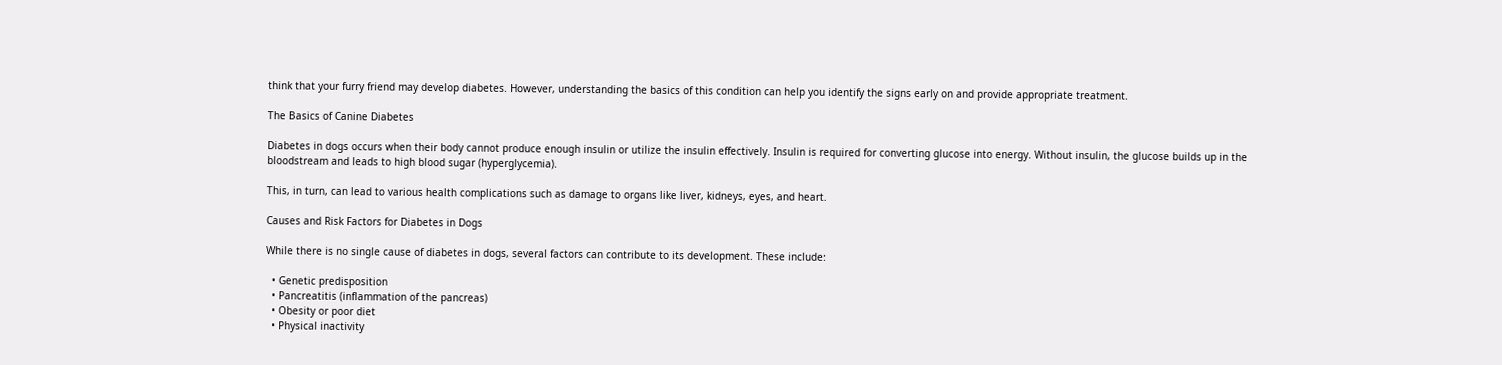think that your furry friend may develop diabetes. However, understanding the basics of this condition can help you identify the signs early on and provide appropriate treatment.

The Basics of Canine Diabetes

Diabetes in dogs occurs when their body cannot produce enough insulin or utilize the insulin effectively. Insulin is required for converting glucose into energy. Without insulin, the glucose builds up in the bloodstream and leads to high blood sugar (hyperglycemia).

This, in turn, can lead to various health complications such as damage to organs like liver, kidneys, eyes, and heart.

Causes and Risk Factors for Diabetes in Dogs

While there is no single cause of diabetes in dogs, several factors can contribute to its development. These include:

  • Genetic predisposition
  • Pancreatitis (inflammation of the pancreas)
  • Obesity or poor diet
  • Physical inactivity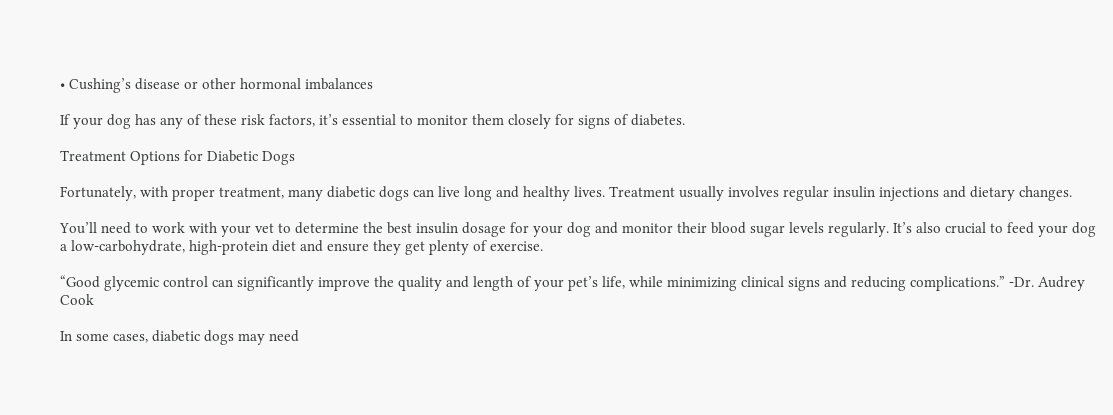• Cushing’s disease or other hormonal imbalances

If your dog has any of these risk factors, it’s essential to monitor them closely for signs of diabetes.

Treatment Options for Diabetic Dogs

Fortunately, with proper treatment, many diabetic dogs can live long and healthy lives. Treatment usually involves regular insulin injections and dietary changes.

You’ll need to work with your vet to determine the best insulin dosage for your dog and monitor their blood sugar levels regularly. It’s also crucial to feed your dog a low-carbohydrate, high-protein diet and ensure they get plenty of exercise.

“Good glycemic control can significantly improve the quality and length of your pet’s life, while minimizing clinical signs and reducing complications.” -Dr. Audrey Cook

In some cases, diabetic dogs may need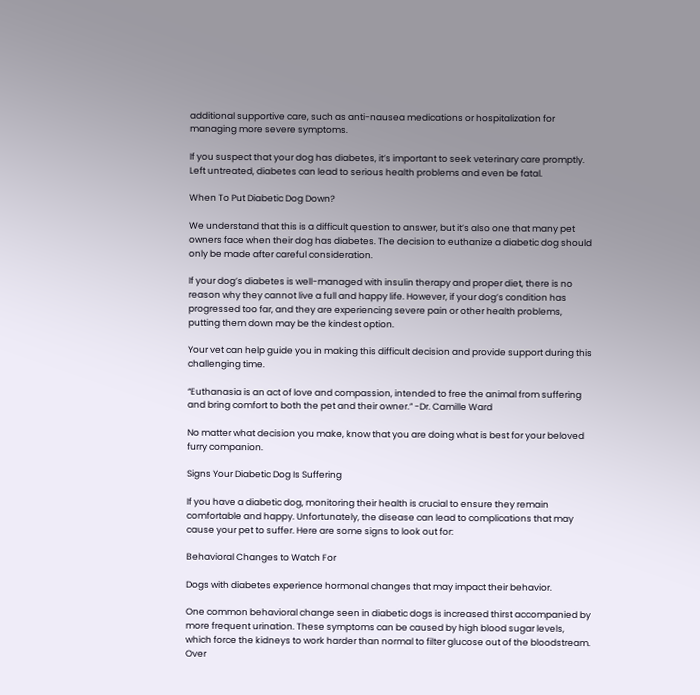additional supportive care, such as anti-nausea medications or hospitalization for managing more severe symptoms.

If you suspect that your dog has diabetes, it’s important to seek veterinary care promptly. Left untreated, diabetes can lead to serious health problems and even be fatal.

When To Put Diabetic Dog Down?

We understand that this is a difficult question to answer, but it’s also one that many pet owners face when their dog has diabetes. The decision to euthanize a diabetic dog should only be made after careful consideration.

If your dog’s diabetes is well-managed with insulin therapy and proper diet, there is no reason why they cannot live a full and happy life. However, if your dog’s condition has progressed too far, and they are experiencing severe pain or other health problems, putting them down may be the kindest option.

Your vet can help guide you in making this difficult decision and provide support during this challenging time.

“Euthanasia is an act of love and compassion, intended to free the animal from suffering and bring comfort to both the pet and their owner.” -Dr. Camille Ward

No matter what decision you make, know that you are doing what is best for your beloved furry companion.

Signs Your Diabetic Dog Is Suffering

If you have a diabetic dog, monitoring their health is crucial to ensure they remain comfortable and happy. Unfortunately, the disease can lead to complications that may cause your pet to suffer. Here are some signs to look out for:

Behavioral Changes to Watch For

Dogs with diabetes experience hormonal changes that may impact their behavior.

One common behavioral change seen in diabetic dogs is increased thirst accompanied by more frequent urination. These symptoms can be caused by high blood sugar levels, which force the kidneys to work harder than normal to filter glucose out of the bloodstream. Over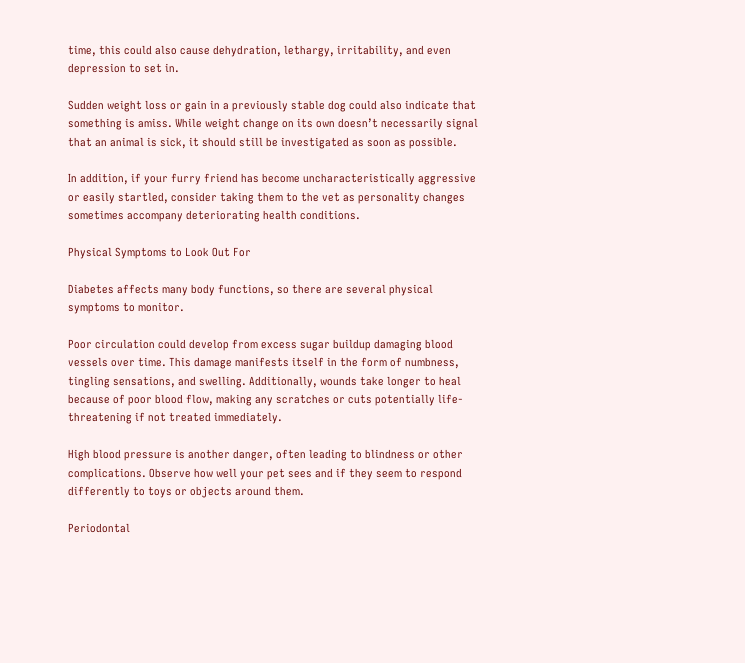time, this could also cause dehydration, lethargy, irritability, and even depression to set in.

Sudden weight loss or gain in a previously stable dog could also indicate that something is amiss. While weight change on its own doesn’t necessarily signal that an animal is sick, it should still be investigated as soon as possible.

In addition, if your furry friend has become uncharacteristically aggressive or easily startled, consider taking them to the vet as personality changes sometimes accompany deteriorating health conditions.

Physical Symptoms to Look Out For

Diabetes affects many body functions, so there are several physical symptoms to monitor.

Poor circulation could develop from excess sugar buildup damaging blood vessels over time. This damage manifests itself in the form of numbness, tingling sensations, and swelling. Additionally, wounds take longer to heal because of poor blood flow, making any scratches or cuts potentially life-threatening if not treated immediately.

High blood pressure is another danger, often leading to blindness or other complications. Observe how well your pet sees and if they seem to respond differently to toys or objects around them.

Periodontal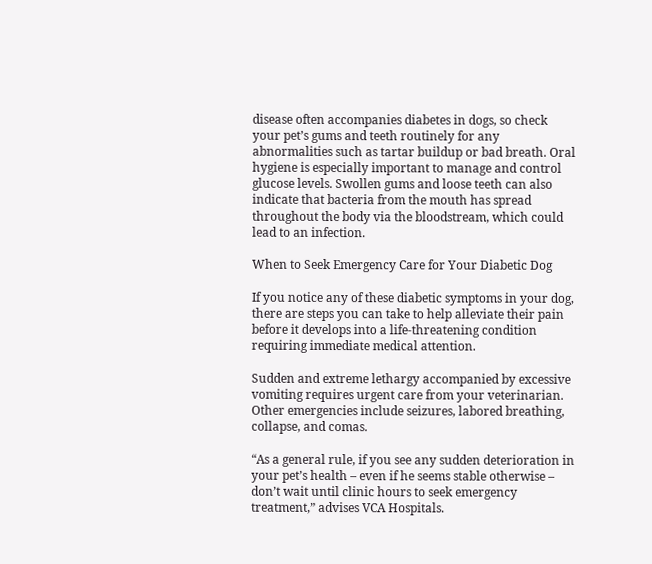disease often accompanies diabetes in dogs, so check your pet’s gums and teeth routinely for any abnormalities such as tartar buildup or bad breath. Oral hygiene is especially important to manage and control glucose levels. Swollen gums and loose teeth can also indicate that bacteria from the mouth has spread throughout the body via the bloodstream, which could lead to an infection.

When to Seek Emergency Care for Your Diabetic Dog

If you notice any of these diabetic symptoms in your dog, there are steps you can take to help alleviate their pain before it develops into a life-threatening condition requiring immediate medical attention.

Sudden and extreme lethargy accompanied by excessive vomiting requires urgent care from your veterinarian. Other emergencies include seizures, labored breathing, collapse, and comas.

“As a general rule, if you see any sudden deterioration in your pet’s health – even if he seems stable otherwise – don’t wait until clinic hours to seek emergency treatment,” advises VCA Hospitals.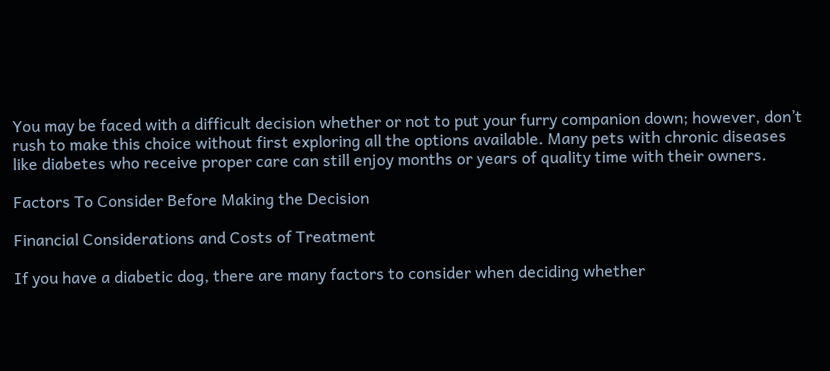You may be faced with a difficult decision whether or not to put your furry companion down; however, don’t rush to make this choice without first exploring all the options available. Many pets with chronic diseases like diabetes who receive proper care can still enjoy months or years of quality time with their owners.

Factors To Consider Before Making the Decision

Financial Considerations and Costs of Treatment

If you have a diabetic dog, there are many factors to consider when deciding whether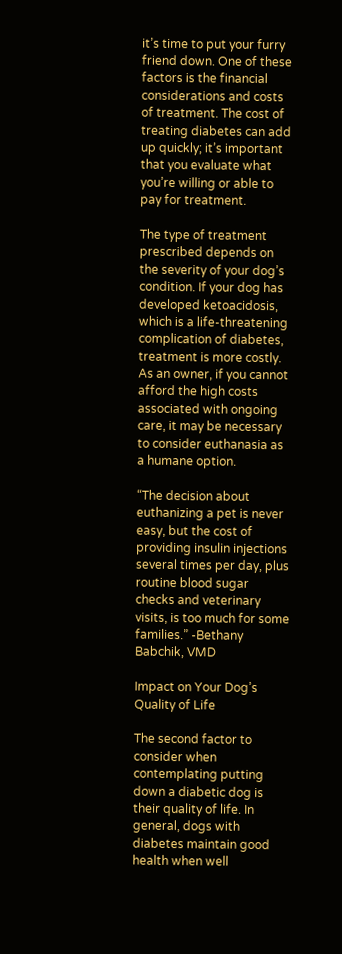it’s time to put your furry friend down. One of these factors is the financial considerations and costs of treatment. The cost of treating diabetes can add up quickly; it’s important that you evaluate what you’re willing or able to pay for treatment.

The type of treatment prescribed depends on the severity of your dog’s condition. If your dog has developed ketoacidosis, which is a life-threatening complication of diabetes, treatment is more costly. As an owner, if you cannot afford the high costs associated with ongoing care, it may be necessary to consider euthanasia as a humane option.

“The decision about euthanizing a pet is never easy, but the cost of providing insulin injections several times per day, plus routine blood sugar checks and veterinary visits, is too much for some families.” -Bethany Babchik, VMD

Impact on Your Dog’s Quality of Life

The second factor to consider when contemplating putting down a diabetic dog is their quality of life. In general, dogs with diabetes maintain good health when well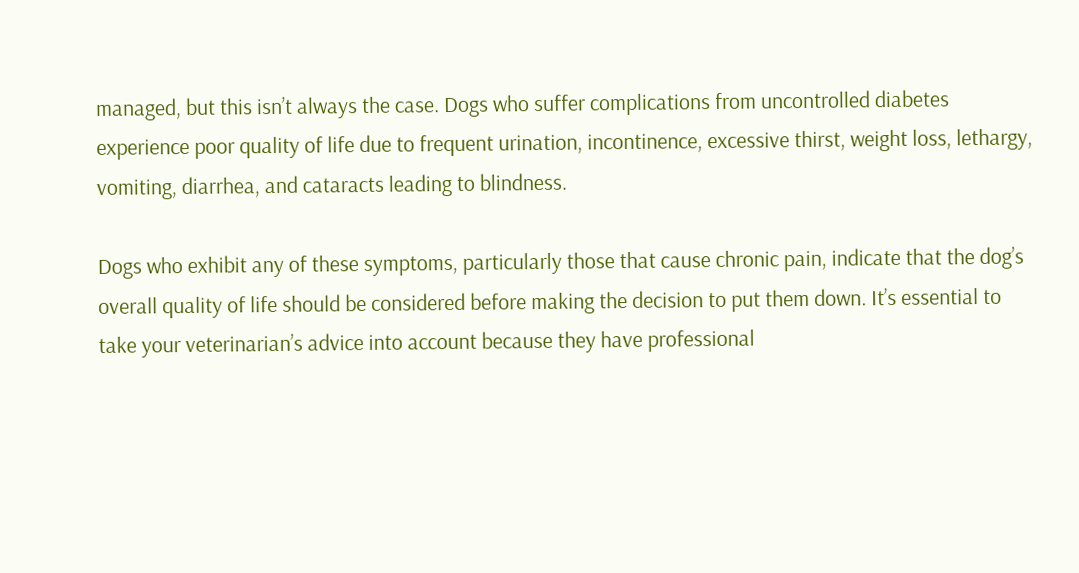managed, but this isn’t always the case. Dogs who suffer complications from uncontrolled diabetes experience poor quality of life due to frequent urination, incontinence, excessive thirst, weight loss, lethargy, vomiting, diarrhea, and cataracts leading to blindness.

Dogs who exhibit any of these symptoms, particularly those that cause chronic pain, indicate that the dog’s overall quality of life should be considered before making the decision to put them down. It’s essential to take your veterinarian’s advice into account because they have professional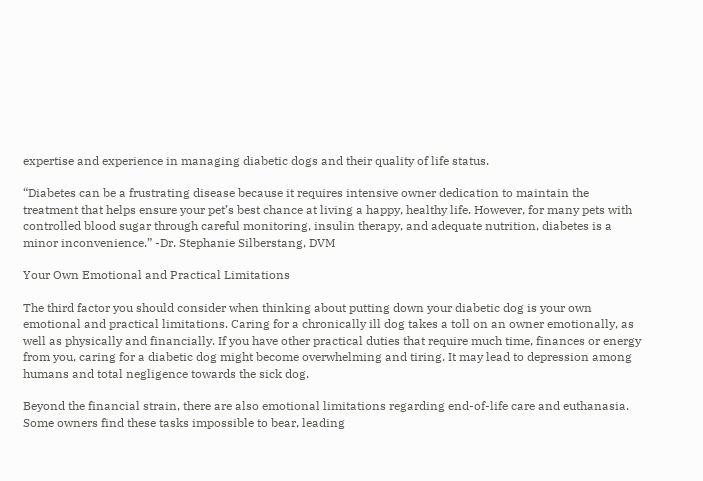expertise and experience in managing diabetic dogs and their quality of life status.

“Diabetes can be a frustrating disease because it requires intensive owner dedication to maintain the treatment that helps ensure your pet’s best chance at living a happy, healthy life. However, for many pets with controlled blood sugar through careful monitoring, insulin therapy, and adequate nutrition, diabetes is a minor inconvenience.” -Dr. Stephanie Silberstang, DVM

Your Own Emotional and Practical Limitations

The third factor you should consider when thinking about putting down your diabetic dog is your own emotional and practical limitations. Caring for a chronically ill dog takes a toll on an owner emotionally, as well as physically and financially. If you have other practical duties that require much time, finances or energy from you, caring for a diabetic dog might become overwhelming and tiring. It may lead to depression among humans and total negligence towards the sick dog.

Beyond the financial strain, there are also emotional limitations regarding end-of-life care and euthanasia. Some owners find these tasks impossible to bear, leading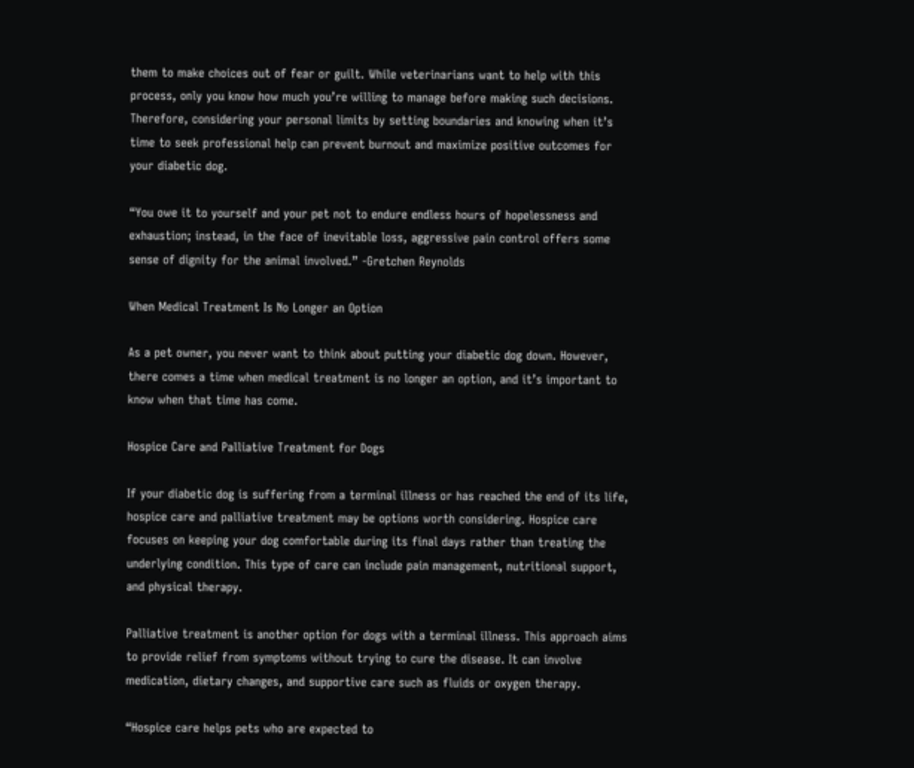them to make choices out of fear or guilt. While veterinarians want to help with this process, only you know how much you’re willing to manage before making such decisions. Therefore, considering your personal limits by setting boundaries and knowing when it’s time to seek professional help can prevent burnout and maximize positive outcomes for your diabetic dog.

“You owe it to yourself and your pet not to endure endless hours of hopelessness and exhaustion; instead, in the face of inevitable loss, aggressive pain control offers some sense of dignity for the animal involved.” -Gretchen Reynolds

When Medical Treatment Is No Longer an Option

As a pet owner, you never want to think about putting your diabetic dog down. However, there comes a time when medical treatment is no longer an option, and it’s important to know when that time has come.

Hospice Care and Palliative Treatment for Dogs

If your diabetic dog is suffering from a terminal illness or has reached the end of its life, hospice care and palliative treatment may be options worth considering. Hospice care focuses on keeping your dog comfortable during its final days rather than treating the underlying condition. This type of care can include pain management, nutritional support, and physical therapy.

Palliative treatment is another option for dogs with a terminal illness. This approach aims to provide relief from symptoms without trying to cure the disease. It can involve medication, dietary changes, and supportive care such as fluids or oxygen therapy.

“Hospice care helps pets who are expected to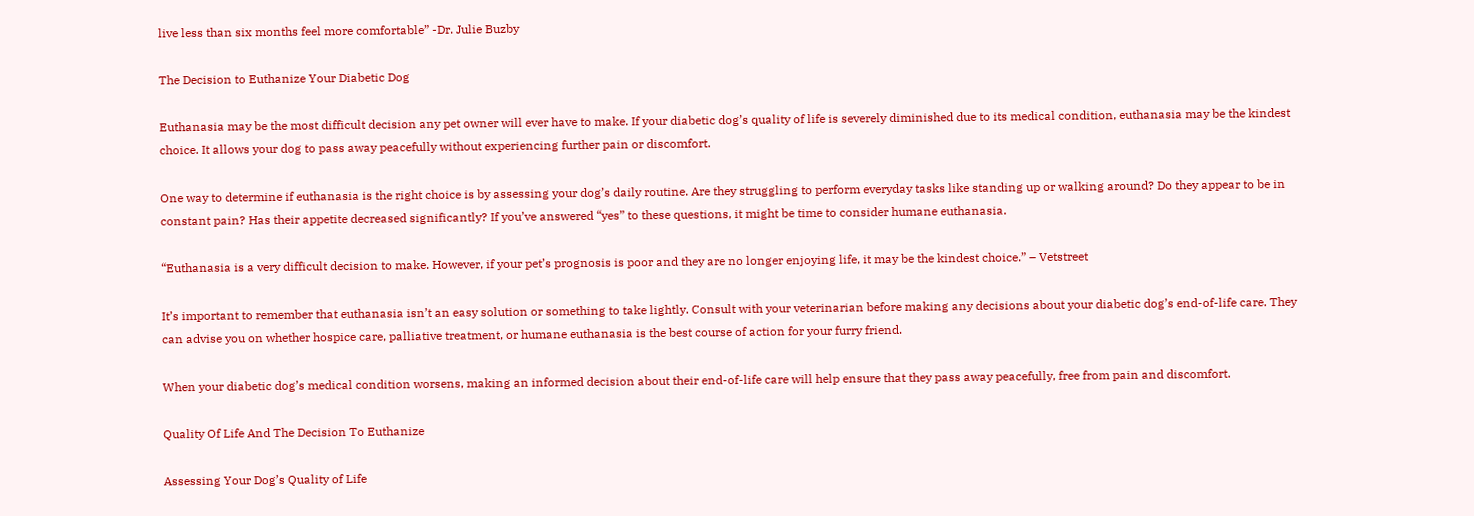live less than six months feel more comfortable” -Dr. Julie Buzby

The Decision to Euthanize Your Diabetic Dog

Euthanasia may be the most difficult decision any pet owner will ever have to make. If your diabetic dog’s quality of life is severely diminished due to its medical condition, euthanasia may be the kindest choice. It allows your dog to pass away peacefully without experiencing further pain or discomfort.

One way to determine if euthanasia is the right choice is by assessing your dog’s daily routine. Are they struggling to perform everyday tasks like standing up or walking around? Do they appear to be in constant pain? Has their appetite decreased significantly? If you’ve answered “yes” to these questions, it might be time to consider humane euthanasia.

“Euthanasia is a very difficult decision to make. However, if your pet’s prognosis is poor and they are no longer enjoying life, it may be the kindest choice.” – Vetstreet

It’s important to remember that euthanasia isn’t an easy solution or something to take lightly. Consult with your veterinarian before making any decisions about your diabetic dog’s end-of-life care. They can advise you on whether hospice care, palliative treatment, or humane euthanasia is the best course of action for your furry friend.

When your diabetic dog’s medical condition worsens, making an informed decision about their end-of-life care will help ensure that they pass away peacefully, free from pain and discomfort.

Quality Of Life And The Decision To Euthanize

Assessing Your Dog’s Quality of Life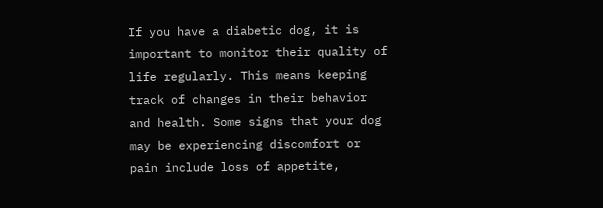If you have a diabetic dog, it is important to monitor their quality of life regularly. This means keeping track of changes in their behavior and health. Some signs that your dog may be experiencing discomfort or pain include loss of appetite,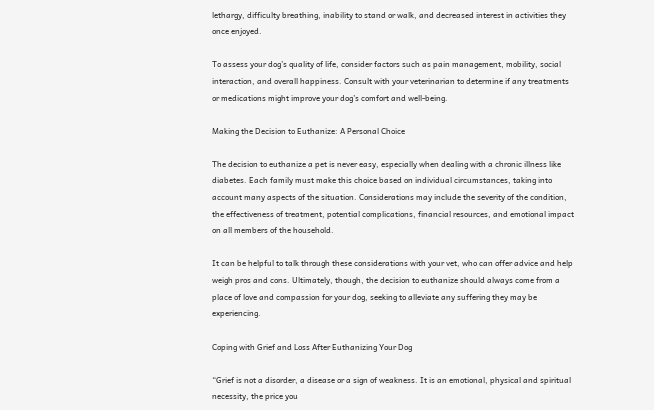lethargy, difficulty breathing, inability to stand or walk, and decreased interest in activities they once enjoyed.

To assess your dog’s quality of life, consider factors such as pain management, mobility, social interaction, and overall happiness. Consult with your veterinarian to determine if any treatments or medications might improve your dog’s comfort and well-being.

Making the Decision to Euthanize: A Personal Choice

The decision to euthanize a pet is never easy, especially when dealing with a chronic illness like diabetes. Each family must make this choice based on individual circumstances, taking into account many aspects of the situation. Considerations may include the severity of the condition, the effectiveness of treatment, potential complications, financial resources, and emotional impact on all members of the household.

It can be helpful to talk through these considerations with your vet, who can offer advice and help weigh pros and cons. Ultimately, though, the decision to euthanize should always come from a place of love and compassion for your dog, seeking to alleviate any suffering they may be experiencing.

Coping with Grief and Loss After Euthanizing Your Dog

“Grief is not a disorder, a disease or a sign of weakness. It is an emotional, physical and spiritual necessity, the price you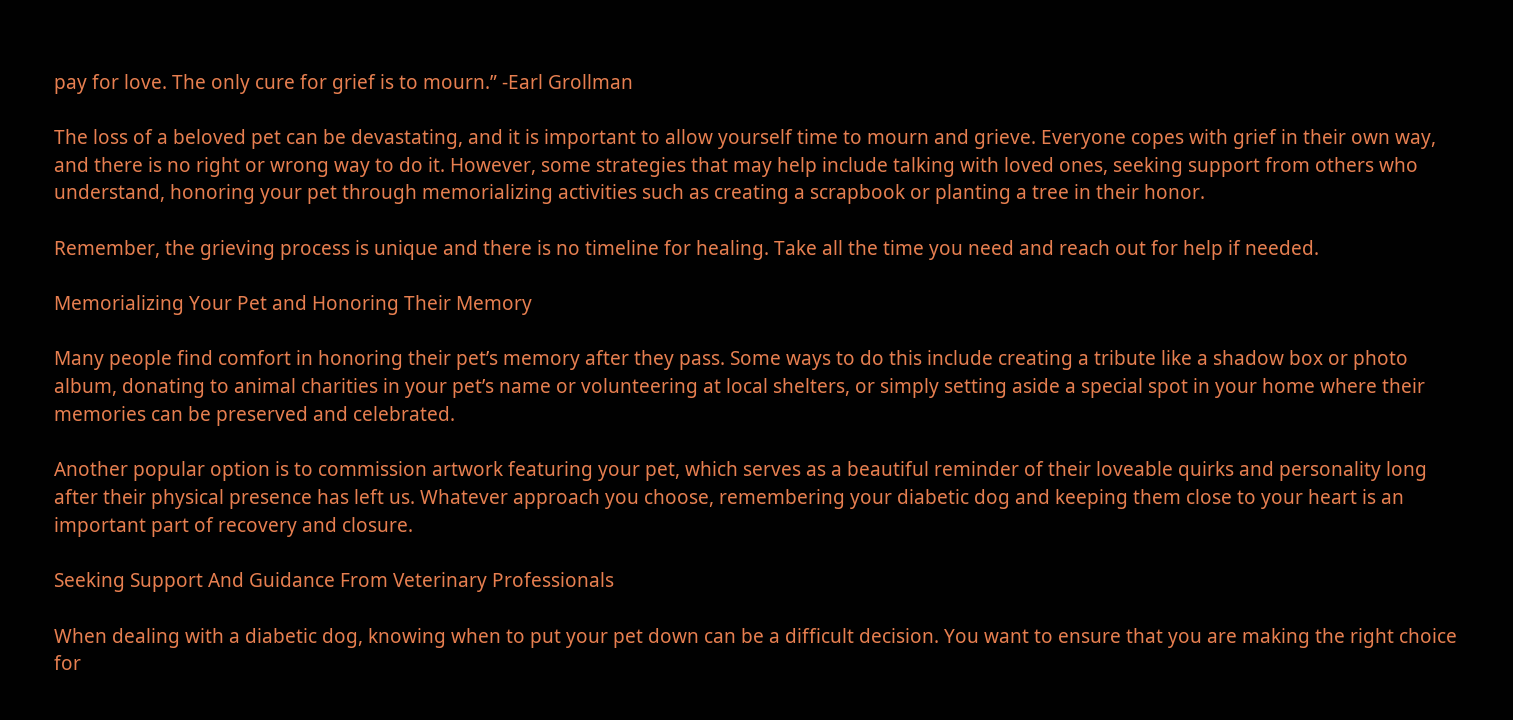pay for love. The only cure for grief is to mourn.” -Earl Grollman

The loss of a beloved pet can be devastating, and it is important to allow yourself time to mourn and grieve. Everyone copes with grief in their own way, and there is no right or wrong way to do it. However, some strategies that may help include talking with loved ones, seeking support from others who understand, honoring your pet through memorializing activities such as creating a scrapbook or planting a tree in their honor.

Remember, the grieving process is unique and there is no timeline for healing. Take all the time you need and reach out for help if needed.

Memorializing Your Pet and Honoring Their Memory

Many people find comfort in honoring their pet’s memory after they pass. Some ways to do this include creating a tribute like a shadow box or photo album, donating to animal charities in your pet’s name or volunteering at local shelters, or simply setting aside a special spot in your home where their memories can be preserved and celebrated.

Another popular option is to commission artwork featuring your pet, which serves as a beautiful reminder of their loveable quirks and personality long after their physical presence has left us. Whatever approach you choose, remembering your diabetic dog and keeping them close to your heart is an important part of recovery and closure.

Seeking Support And Guidance From Veterinary Professionals

When dealing with a diabetic dog, knowing when to put your pet down can be a difficult decision. You want to ensure that you are making the right choice for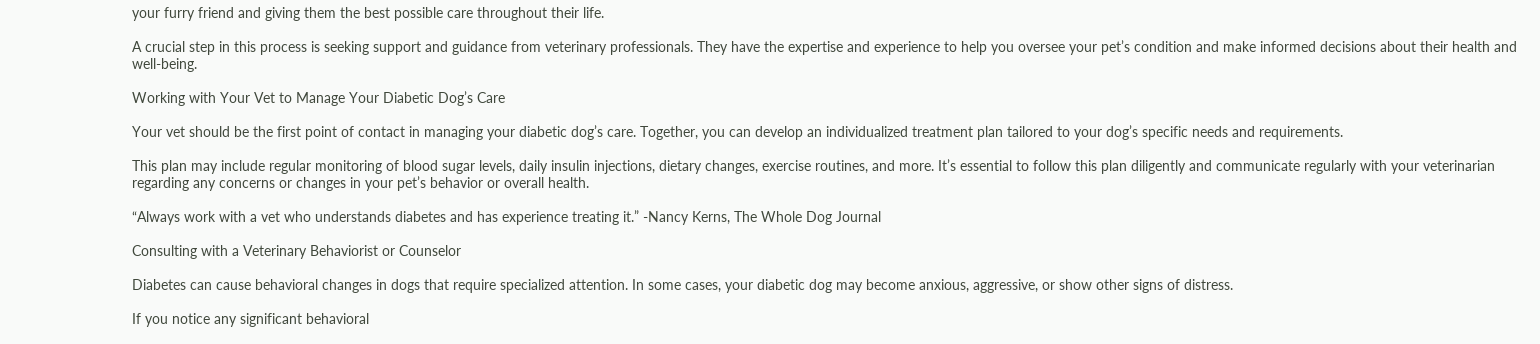your furry friend and giving them the best possible care throughout their life.

A crucial step in this process is seeking support and guidance from veterinary professionals. They have the expertise and experience to help you oversee your pet’s condition and make informed decisions about their health and well-being.

Working with Your Vet to Manage Your Diabetic Dog’s Care

Your vet should be the first point of contact in managing your diabetic dog’s care. Together, you can develop an individualized treatment plan tailored to your dog’s specific needs and requirements.

This plan may include regular monitoring of blood sugar levels, daily insulin injections, dietary changes, exercise routines, and more. It’s essential to follow this plan diligently and communicate regularly with your veterinarian regarding any concerns or changes in your pet’s behavior or overall health.

“Always work with a vet who understands diabetes and has experience treating it.” -Nancy Kerns, The Whole Dog Journal

Consulting with a Veterinary Behaviorist or Counselor

Diabetes can cause behavioral changes in dogs that require specialized attention. In some cases, your diabetic dog may become anxious, aggressive, or show other signs of distress.

If you notice any significant behavioral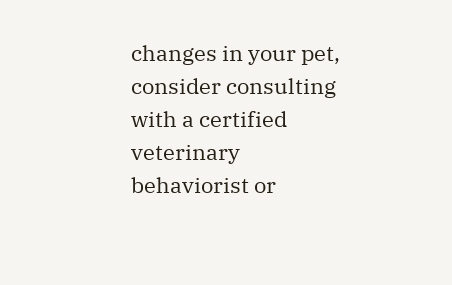changes in your pet, consider consulting with a certified veterinary behaviorist or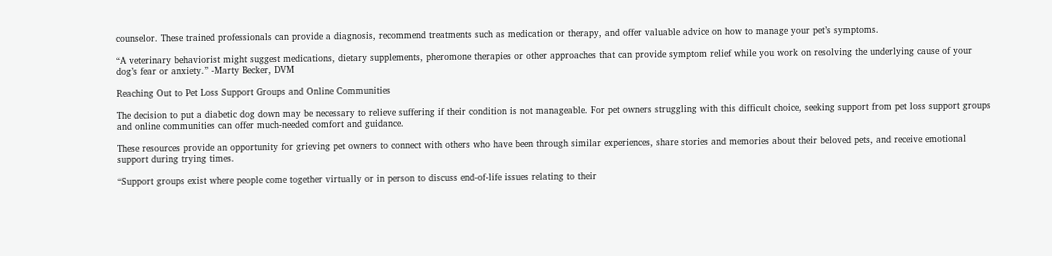counselor. These trained professionals can provide a diagnosis, recommend treatments such as medication or therapy, and offer valuable advice on how to manage your pet’s symptoms.

“A veterinary behaviorist might suggest medications, dietary supplements, pheromone therapies or other approaches that can provide symptom relief while you work on resolving the underlying cause of your dog’s fear or anxiety.” -Marty Becker, DVM

Reaching Out to Pet Loss Support Groups and Online Communities

The decision to put a diabetic dog down may be necessary to relieve suffering if their condition is not manageable. For pet owners struggling with this difficult choice, seeking support from pet loss support groups and online communities can offer much-needed comfort and guidance.

These resources provide an opportunity for grieving pet owners to connect with others who have been through similar experiences, share stories and memories about their beloved pets, and receive emotional support during trying times.

“Support groups exist where people come together virtually or in person to discuss end-of-life issues relating to their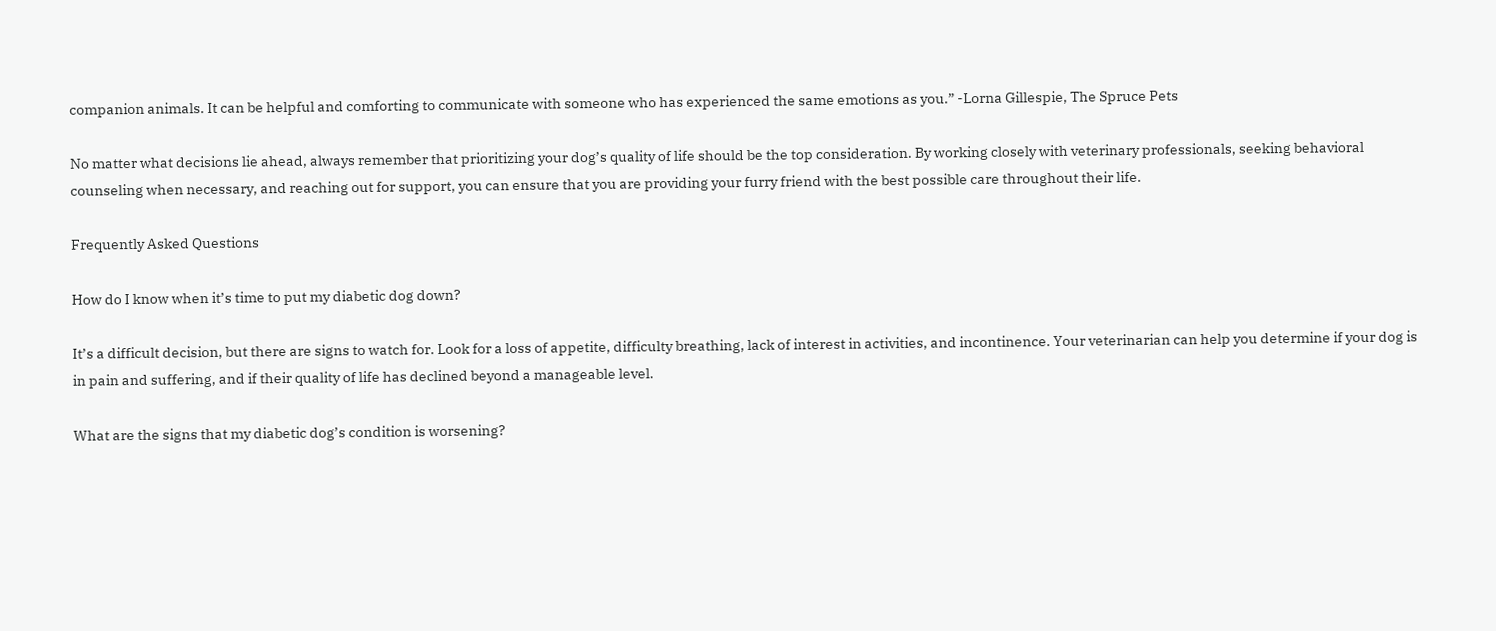companion animals. It can be helpful and comforting to communicate with someone who has experienced the same emotions as you.” -Lorna Gillespie, The Spruce Pets

No matter what decisions lie ahead, always remember that prioritizing your dog’s quality of life should be the top consideration. By working closely with veterinary professionals, seeking behavioral counseling when necessary, and reaching out for support, you can ensure that you are providing your furry friend with the best possible care throughout their life.

Frequently Asked Questions

How do I know when it’s time to put my diabetic dog down?

It’s a difficult decision, but there are signs to watch for. Look for a loss of appetite, difficulty breathing, lack of interest in activities, and incontinence. Your veterinarian can help you determine if your dog is in pain and suffering, and if their quality of life has declined beyond a manageable level.

What are the signs that my diabetic dog’s condition is worsening?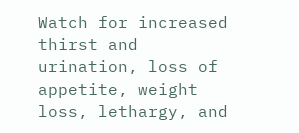Watch for increased thirst and urination, loss of appetite, weight loss, lethargy, and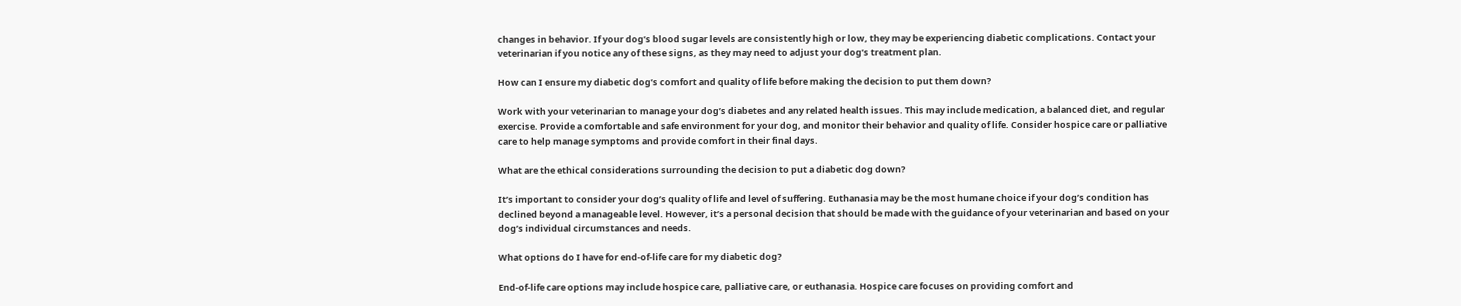changes in behavior. If your dog’s blood sugar levels are consistently high or low, they may be experiencing diabetic complications. Contact your veterinarian if you notice any of these signs, as they may need to adjust your dog’s treatment plan.

How can I ensure my diabetic dog’s comfort and quality of life before making the decision to put them down?

Work with your veterinarian to manage your dog’s diabetes and any related health issues. This may include medication, a balanced diet, and regular exercise. Provide a comfortable and safe environment for your dog, and monitor their behavior and quality of life. Consider hospice care or palliative care to help manage symptoms and provide comfort in their final days.

What are the ethical considerations surrounding the decision to put a diabetic dog down?

It’s important to consider your dog’s quality of life and level of suffering. Euthanasia may be the most humane choice if your dog’s condition has declined beyond a manageable level. However, it’s a personal decision that should be made with the guidance of your veterinarian and based on your dog’s individual circumstances and needs.

What options do I have for end-of-life care for my diabetic dog?

End-of-life care options may include hospice care, palliative care, or euthanasia. Hospice care focuses on providing comfort and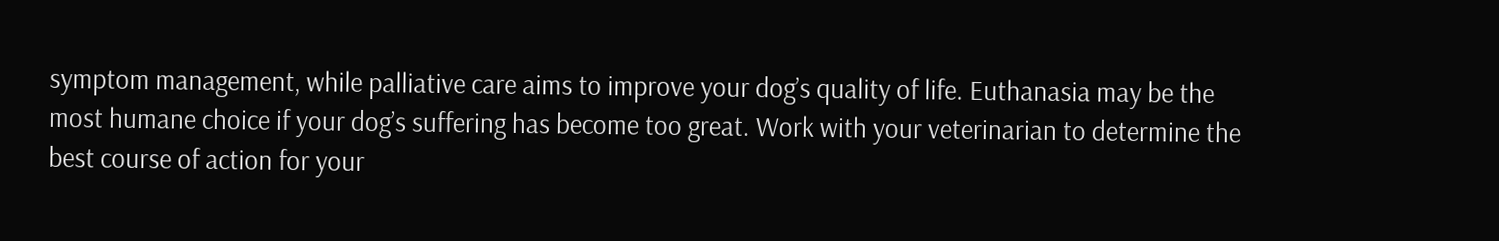symptom management, while palliative care aims to improve your dog’s quality of life. Euthanasia may be the most humane choice if your dog’s suffering has become too great. Work with your veterinarian to determine the best course of action for your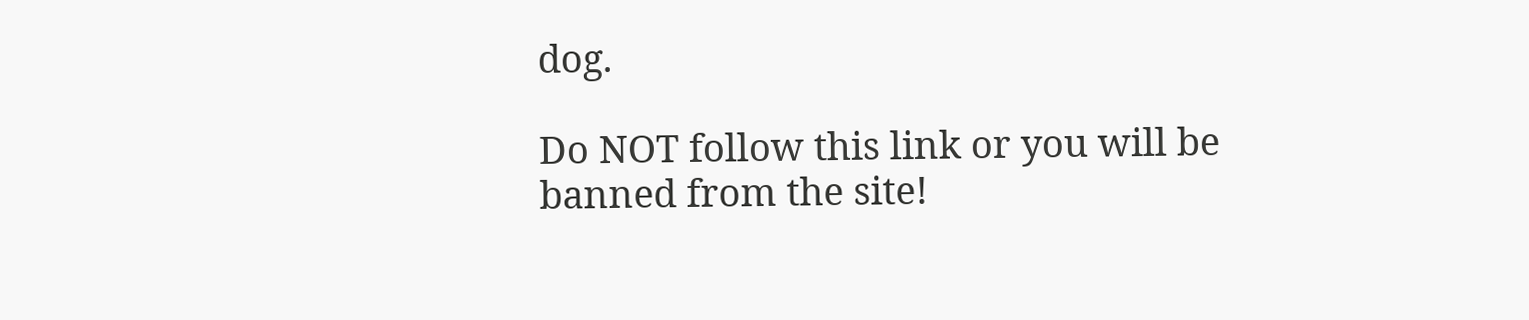dog.

Do NOT follow this link or you will be banned from the site!